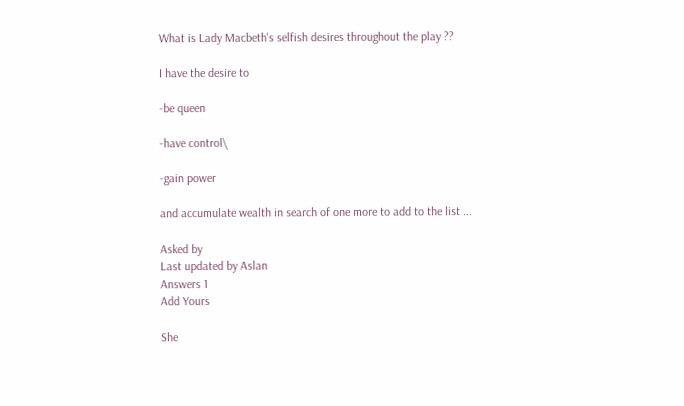What is Lady Macbeth's selfish desires throughout the play ??

I have the desire to

-be queen

-have control\

-gain power

and accumulate wealth in search of one more to add to the list ...

Asked by
Last updated by Aslan
Answers 1
Add Yours

She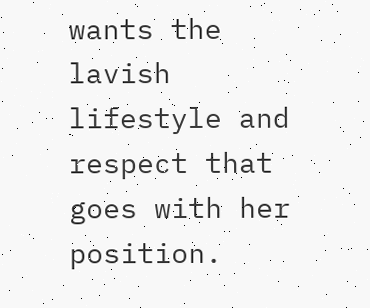wants the lavish lifestyle and respect that goes with her position.